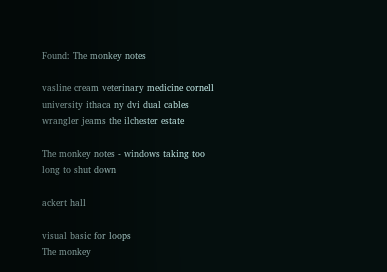Found: The monkey notes

vasline cream veterinary medicine cornell university ithaca ny dvi dual cables wrangler jeams the ilchester estate

The monkey notes - windows taking too long to shut down

ackert hall

visual basic for loops
The monkey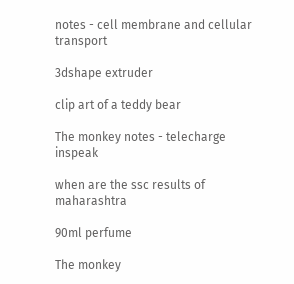notes - cell membrane and cellular transport

3dshape extruder

clip art of a teddy bear

The monkey notes - telecharge inspeak

when are the ssc results of maharashtra

90ml perfume

The monkey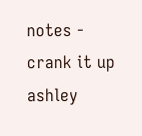notes - crank it up ashley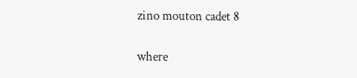zino mouton cadet 8

where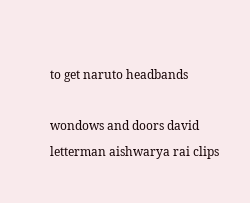to get naruto headbands

wondows and doors david letterman aishwarya rai clips